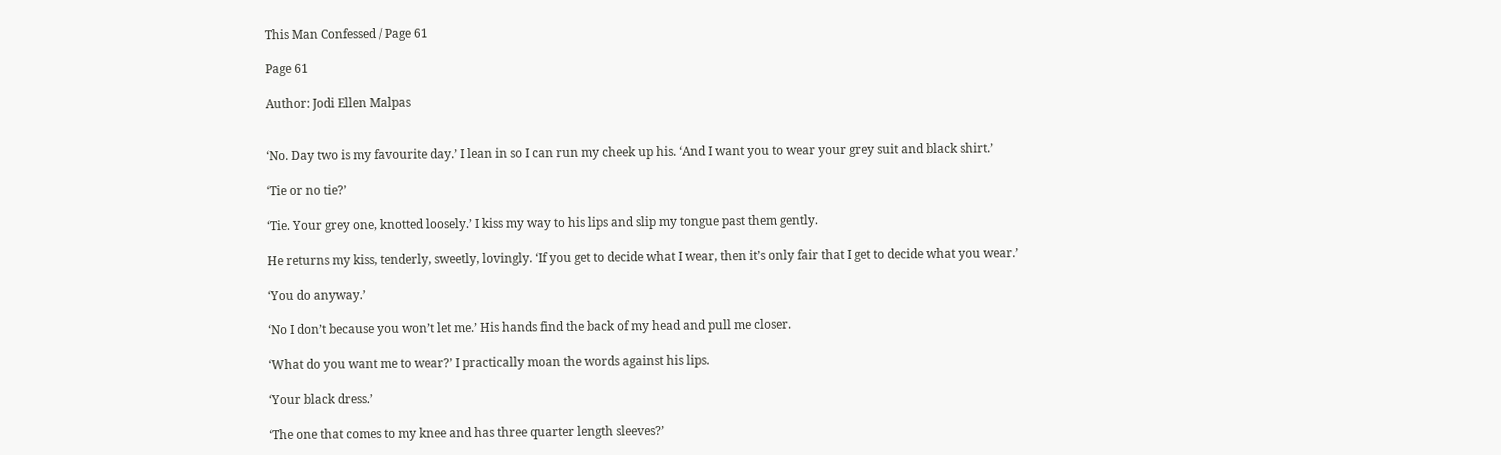This Man Confessed / Page 61

Page 61

Author: Jodi Ellen Malpas


‘No. Day two is my favourite day.’ I lean in so I can run my cheek up his. ‘And I want you to wear your grey suit and black shirt.’

‘Tie or no tie?’

‘Tie. Your grey one, knotted loosely.’ I kiss my way to his lips and slip my tongue past them gently.

He returns my kiss, tenderly, sweetly, lovingly. ‘If you get to decide what I wear, then it’s only fair that I get to decide what you wear.’

‘You do anyway.’

‘No I don’t because you won’t let me.’ His hands find the back of my head and pull me closer.

‘What do you want me to wear?’ I practically moan the words against his lips.

‘Your black dress.’

‘The one that comes to my knee and has three quarter length sleeves?’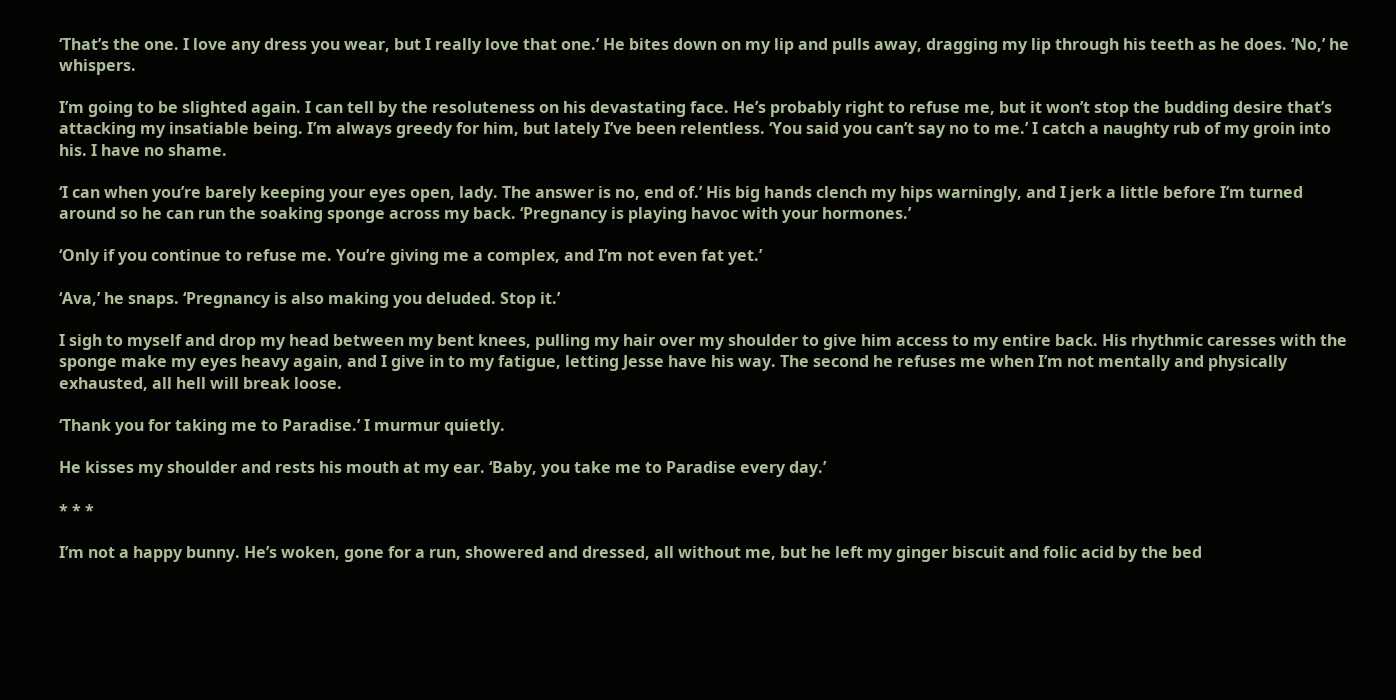‘That’s the one. I love any dress you wear, but I really love that one.’ He bites down on my lip and pulls away, dragging my lip through his teeth as he does. ‘No,’ he whispers.

I’m going to be slighted again. I can tell by the resoluteness on his devastating face. He’s probably right to refuse me, but it won’t stop the budding desire that’s attacking my insatiable being. I’m always greedy for him, but lately I’ve been relentless. ‘You said you can’t say no to me.’ I catch a naughty rub of my groin into his. I have no shame.

‘I can when you’re barely keeping your eyes open, lady. The answer is no, end of.’ His big hands clench my hips warningly, and I jerk a little before I’m turned around so he can run the soaking sponge across my back. ‘Pregnancy is playing havoc with your hormones.’

‘Only if you continue to refuse me. You’re giving me a complex, and I’m not even fat yet.’

‘Ava,’ he snaps. ‘Pregnancy is also making you deluded. Stop it.’

I sigh to myself and drop my head between my bent knees, pulling my hair over my shoulder to give him access to my entire back. His rhythmic caresses with the sponge make my eyes heavy again, and I give in to my fatigue, letting Jesse have his way. The second he refuses me when I’m not mentally and physically exhausted, all hell will break loose.

‘Thank you for taking me to Paradise.’ I murmur quietly.

He kisses my shoulder and rests his mouth at my ear. ‘Baby, you take me to Paradise every day.’

* * *

I’m not a happy bunny. He’s woken, gone for a run, showered and dressed, all without me, but he left my ginger biscuit and folic acid by the bed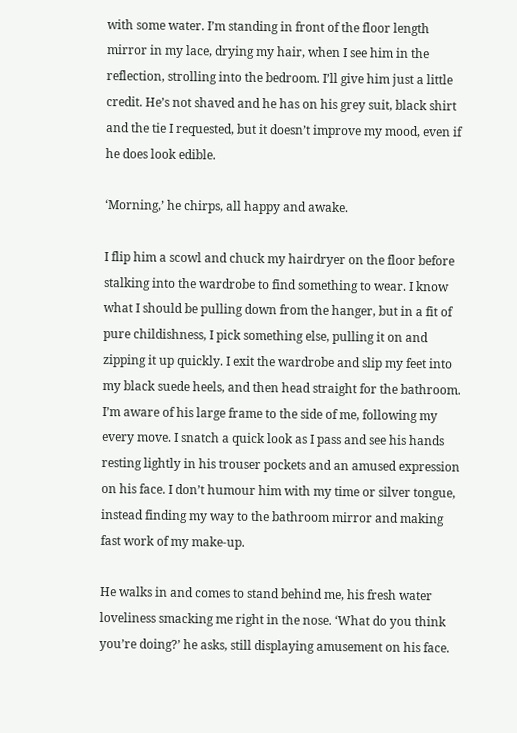with some water. I’m standing in front of the floor length mirror in my lace, drying my hair, when I see him in the reflection, strolling into the bedroom. I’ll give him just a little credit. He’s not shaved and he has on his grey suit, black shirt and the tie I requested, but it doesn’t improve my mood, even if he does look edible.

‘Morning,’ he chirps, all happy and awake.

I flip him a scowl and chuck my hairdryer on the floor before stalking into the wardrobe to find something to wear. I know what I should be pulling down from the hanger, but in a fit of pure childishness, I pick something else, pulling it on and zipping it up quickly. I exit the wardrobe and slip my feet into my black suede heels, and then head straight for the bathroom. I’m aware of his large frame to the side of me, following my every move. I snatch a quick look as I pass and see his hands resting lightly in his trouser pockets and an amused expression on his face. I don’t humour him with my time or silver tongue, instead finding my way to the bathroom mirror and making fast work of my make-up.

He walks in and comes to stand behind me, his fresh water loveliness smacking me right in the nose. ‘What do you think you’re doing?’ he asks, still displaying amusement on his face.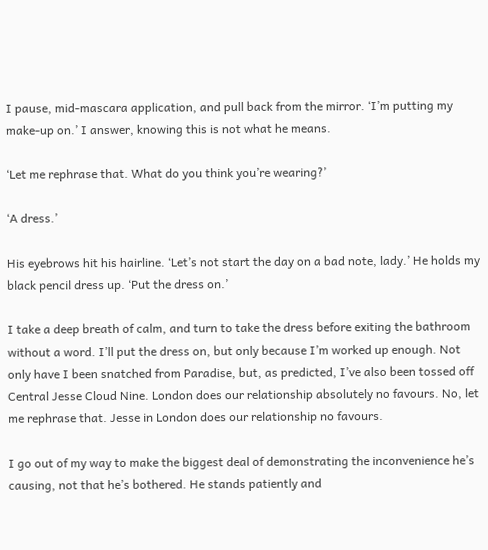I pause, mid-mascara application, and pull back from the mirror. ‘I’m putting my make-up on.’ I answer, knowing this is not what he means.

‘Let me rephrase that. What do you think you’re wearing?’

‘A dress.’

His eyebrows hit his hairline. ‘Let’s not start the day on a bad note, lady.’ He holds my black pencil dress up. ‘Put the dress on.’

I take a deep breath of calm, and turn to take the dress before exiting the bathroom without a word. I’ll put the dress on, but only because I’m worked up enough. Not only have I been snatched from Paradise, but, as predicted, I’ve also been tossed off Central Jesse Cloud Nine. London does our relationship absolutely no favours. No, let me rephrase that. Jesse in London does our relationship no favours.

I go out of my way to make the biggest deal of demonstrating the inconvenience he’s causing, not that he’s bothered. He stands patiently and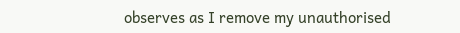observes as I remove my unauthorised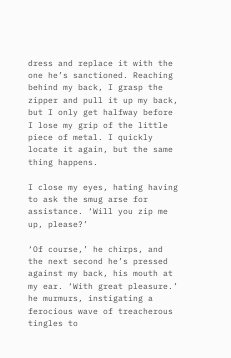dress and replace it with the one he’s sanctioned. Reaching behind my back, I grasp the zipper and pull it up my back, but I only get halfway before I lose my grip of the little piece of metal. I quickly locate it again, but the same thing happens.

I close my eyes, hating having to ask the smug arse for assistance. ‘Will you zip me up, please?’

‘Of course,’ he chirps, and the next second he’s pressed against my back, his mouth at my ear. ‘With great pleasure.’ he murmurs, instigating a ferocious wave of treacherous tingles to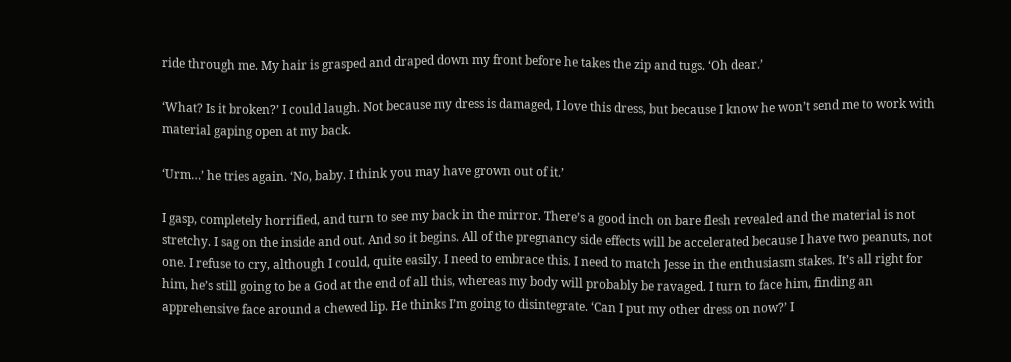ride through me. My hair is grasped and draped down my front before he takes the zip and tugs. ‘Oh dear.’

‘What? Is it broken?’ I could laugh. Not because my dress is damaged, I love this dress, but because I know he won’t send me to work with material gaping open at my back.

‘Urm…’ he tries again. ‘No, baby. I think you may have grown out of it.’

I gasp, completely horrified, and turn to see my back in the mirror. There’s a good inch on bare flesh revealed and the material is not stretchy. I sag on the inside and out. And so it begins. All of the pregnancy side effects will be accelerated because I have two peanuts, not one. I refuse to cry, although I could, quite easily. I need to embrace this. I need to match Jesse in the enthusiasm stakes. It’s all right for him, he’s still going to be a God at the end of all this, whereas my body will probably be ravaged. I turn to face him, finding an apprehensive face around a chewed lip. He thinks I’m going to disintegrate. ‘Can I put my other dress on now?’ I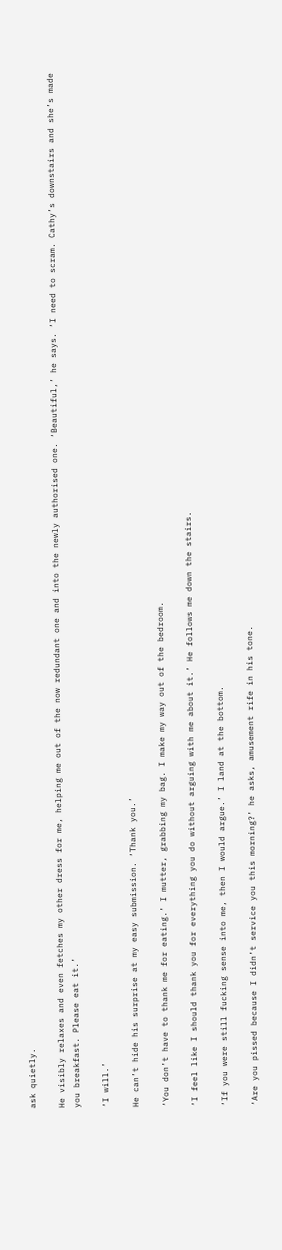ask quietly.

He visibly relaxes and even fetches my other dress for me, helping me out of the now redundant one and into the newly authorised one. ‘Beautiful,’ he says. ‘I need to scram. Cathy’s downstairs and she’s made you breakfast. Please eat it.’

‘I will.’

He can’t hide his surprise at my easy submission. ‘Thank you.’

‘You don’t have to thank me for eating.’ I mutter, grabbing my bag. I make my way out of the bedroom.

‘I feel like I should thank you for everything you do without arguing with me about it.’ He follows me down the stairs.

‘If you were still fucking sense into me, then I would argue.’ I land at the bottom.

‘Are you pissed because I didn’t service you this morning?’ he asks, amusement rife in his tone.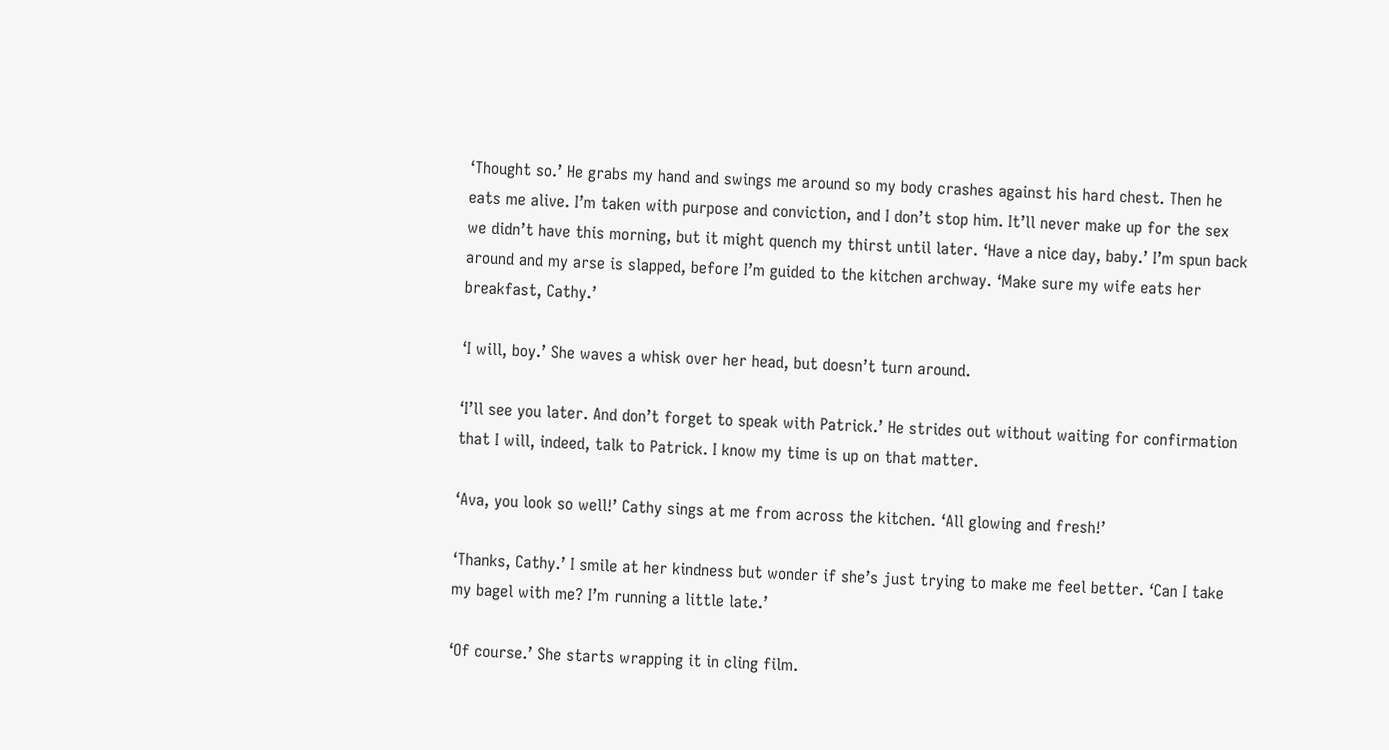‘Thought so.’ He grabs my hand and swings me around so my body crashes against his hard chest. Then he eats me alive. I’m taken with purpose and conviction, and I don’t stop him. It’ll never make up for the sex we didn’t have this morning, but it might quench my thirst until later. ‘Have a nice day, baby.’ I’m spun back around and my arse is slapped, before I’m guided to the kitchen archway. ‘Make sure my wife eats her breakfast, Cathy.’

‘I will, boy.’ She waves a whisk over her head, but doesn’t turn around.

‘I’ll see you later. And don’t forget to speak with Patrick.’ He strides out without waiting for confirmation that I will, indeed, talk to Patrick. I know my time is up on that matter.

‘Ava, you look so well!’ Cathy sings at me from across the kitchen. ‘All glowing and fresh!’

‘Thanks, Cathy.’ I smile at her kindness but wonder if she’s just trying to make me feel better. ‘Can I take my bagel with me? I’m running a little late.’

‘Of course.’ She starts wrapping it in cling film.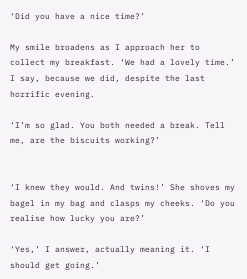‘Did you have a nice time?’

My smile broadens as I approach her to collect my breakfast. ‘We had a lovely time.’ I say, because we did, despite the last horrific evening.

‘I’m so glad. You both needed a break. Tell me, are the biscuits working?’


‘I knew they would. And twins!’ She shoves my bagel in my bag and clasps my cheeks. ‘Do you realise how lucky you are?’

‘Yes,’ I answer, actually meaning it. ‘I should get going.’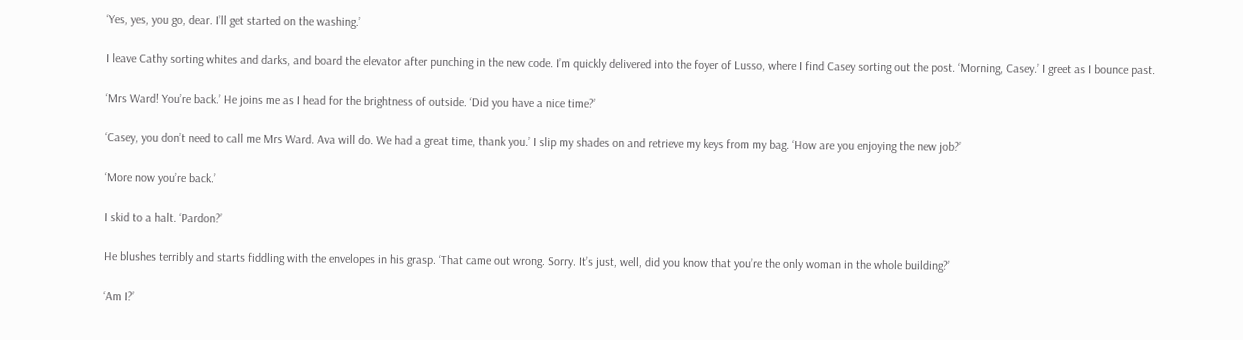‘Yes, yes, you go, dear. I’ll get started on the washing.’

I leave Cathy sorting whites and darks, and board the elevator after punching in the new code. I’m quickly delivered into the foyer of Lusso, where I find Casey sorting out the post. ‘Morning, Casey.’ I greet as I bounce past.

‘Mrs Ward! You’re back.’ He joins me as I head for the brightness of outside. ‘Did you have a nice time?’

‘Casey, you don’t need to call me Mrs Ward. Ava will do. We had a great time, thank you.’ I slip my shades on and retrieve my keys from my bag. ‘How are you enjoying the new job?’

‘More now you’re back.’

I skid to a halt. ‘Pardon?’

He blushes terribly and starts fiddling with the envelopes in his grasp. ‘That came out wrong. Sorry. It’s just, well, did you know that you’re the only woman in the whole building?’

‘Am I?’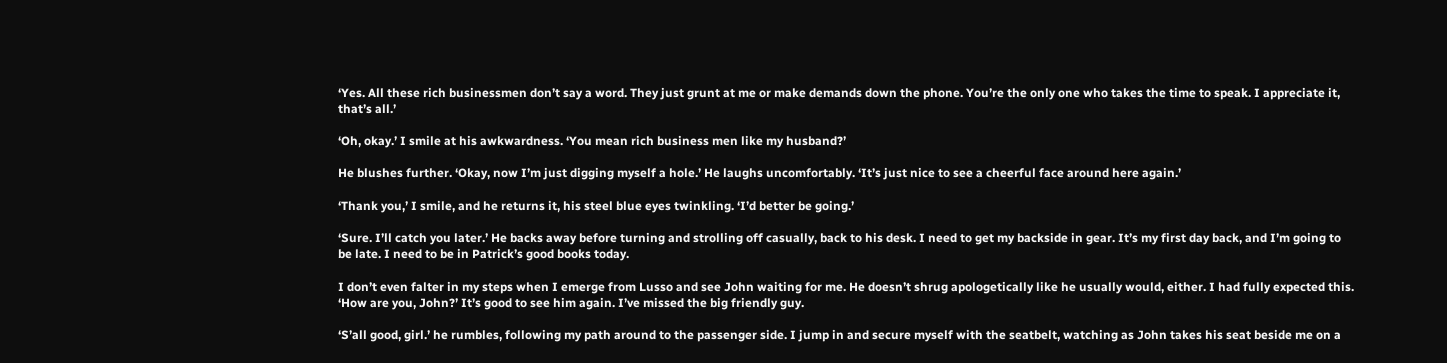‘Yes. All these rich businessmen don’t say a word. They just grunt at me or make demands down the phone. You’re the only one who takes the time to speak. I appreciate it, that’s all.’

‘Oh, okay.’ I smile at his awkwardness. ‘You mean rich business men like my husband?’

He blushes further. ‘Okay, now I’m just digging myself a hole.’ He laughs uncomfortably. ‘It’s just nice to see a cheerful face around here again.’

‘Thank you,’ I smile, and he returns it, his steel blue eyes twinkling. ‘I’d better be going.’

‘Sure. I’ll catch you later.’ He backs away before turning and strolling off casually, back to his desk. I need to get my backside in gear. It’s my first day back, and I’m going to be late. I need to be in Patrick’s good books today.

I don’t even falter in my steps when I emerge from Lusso and see John waiting for me. He doesn’t shrug apologetically like he usually would, either. I had fully expected this. ‘How are you, John?’ It’s good to see him again. I’ve missed the big friendly guy.

‘S’all good, girl.’ he rumbles, following my path around to the passenger side. I jump in and secure myself with the seatbelt, watching as John takes his seat beside me on a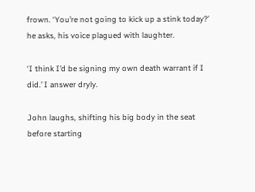frown. ‘You’re not going to kick up a stink today?’ he asks, his voice plagued with laughter.

‘I think I’d be signing my own death warrant if I did.’ I answer dryly.

John laughs, shifting his big body in the seat before starting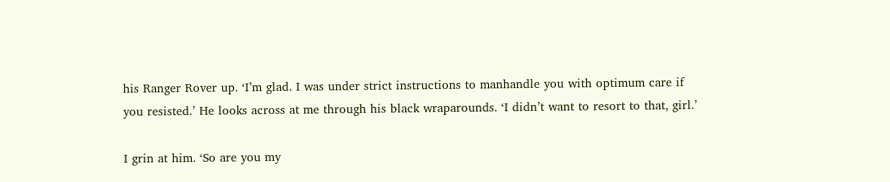his Ranger Rover up. ‘I’m glad. I was under strict instructions to manhandle you with optimum care if you resisted.’ He looks across at me through his black wraparounds. ‘I didn’t want to resort to that, girl.’

I grin at him. ‘So are you my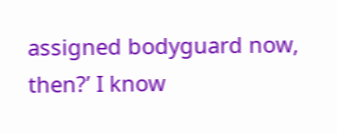assigned bodyguard now, then?’ I know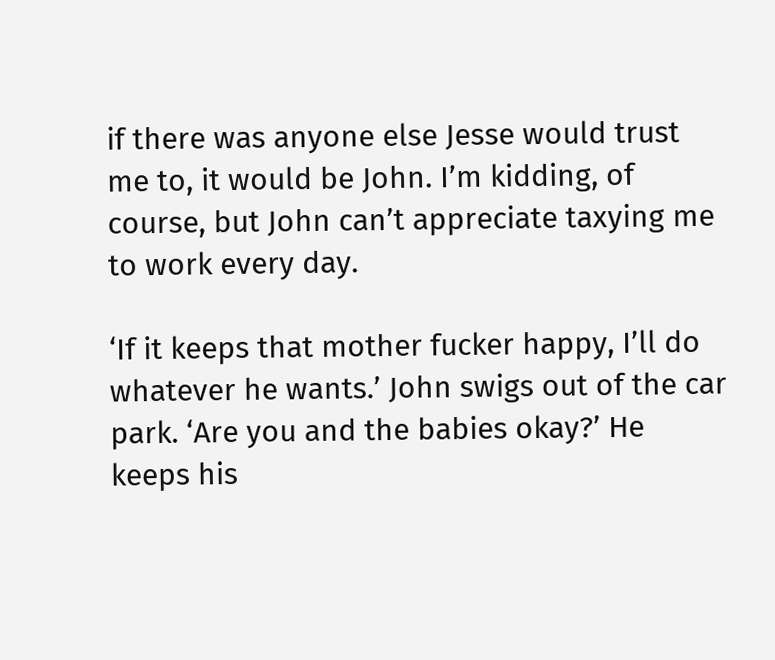if there was anyone else Jesse would trust me to, it would be John. I’m kidding, of course, but John can’t appreciate taxying me to work every day.

‘If it keeps that mother fucker happy, I’ll do whatever he wants.’ John swigs out of the car park. ‘Are you and the babies okay?’ He keeps his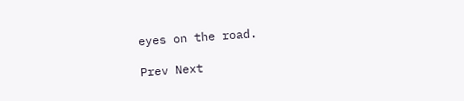eyes on the road.

Prev Next